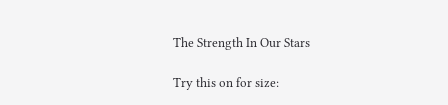The Strength In Our Stars

Try this on for size: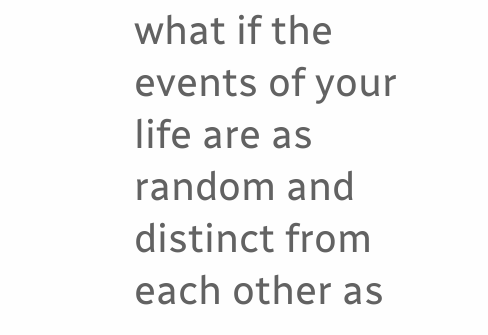what if the events of your life are as random and distinct from each other as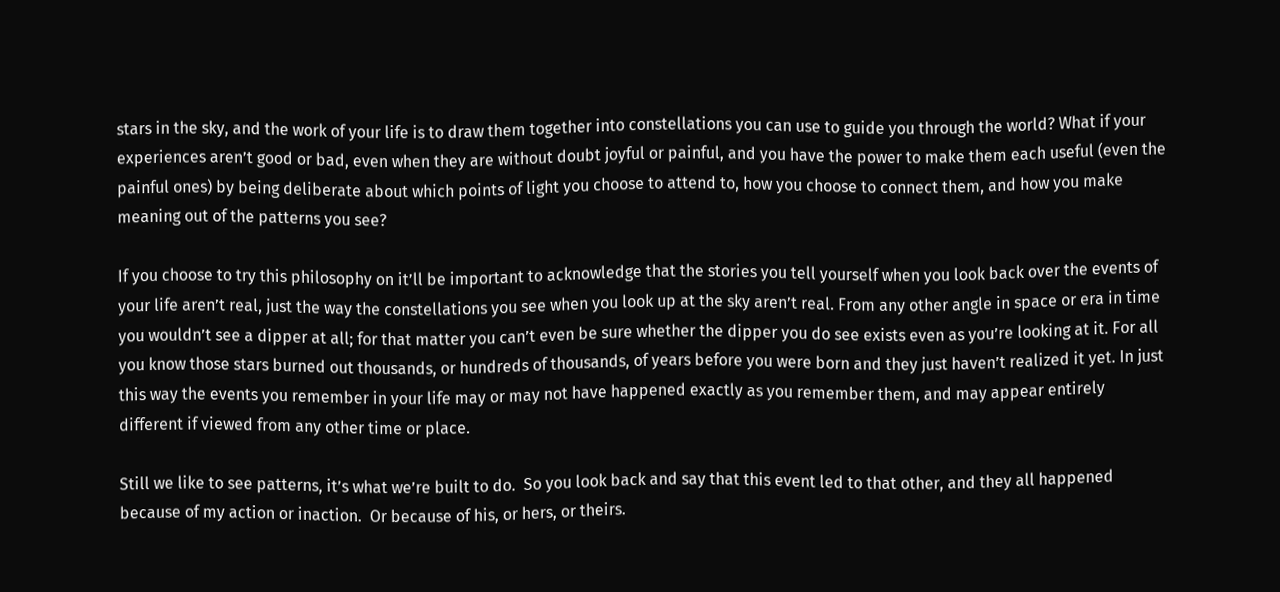stars in the sky, and the work of your life is to draw them together into constellations you can use to guide you through the world? What if your experiences aren’t good or bad, even when they are without doubt joyful or painful, and you have the power to make them each useful (even the painful ones) by being deliberate about which points of light you choose to attend to, how you choose to connect them, and how you make meaning out of the patterns you see?

If you choose to try this philosophy on it’ll be important to acknowledge that the stories you tell yourself when you look back over the events of your life aren’t real, just the way the constellations you see when you look up at the sky aren’t real. From any other angle in space or era in time you wouldn’t see a dipper at all; for that matter you can’t even be sure whether the dipper you do see exists even as you’re looking at it. For all you know those stars burned out thousands, or hundreds of thousands, of years before you were born and they just haven’t realized it yet. In just this way the events you remember in your life may or may not have happened exactly as you remember them, and may appear entirely different if viewed from any other time or place.

Still we like to see patterns, it’s what we’re built to do.  So you look back and say that this event led to that other, and they all happened because of my action or inaction.  Or because of his, or hers, or theirs.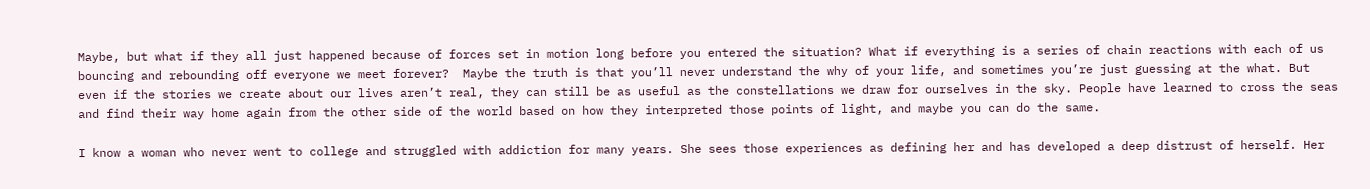Maybe, but what if they all just happened because of forces set in motion long before you entered the situation? What if everything is a series of chain reactions with each of us bouncing and rebounding off everyone we meet forever?  Maybe the truth is that you’ll never understand the why of your life, and sometimes you’re just guessing at the what. But even if the stories we create about our lives aren’t real, they can still be as useful as the constellations we draw for ourselves in the sky. People have learned to cross the seas and find their way home again from the other side of the world based on how they interpreted those points of light, and maybe you can do the same.

I know a woman who never went to college and struggled with addiction for many years. She sees those experiences as defining her and has developed a deep distrust of herself. Her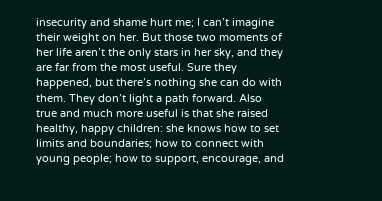insecurity and shame hurt me; I can’t imagine their weight on her. But those two moments of her life aren’t the only stars in her sky, and they are far from the most useful. Sure they happened, but there’s nothing she can do with them. They don’t light a path forward. Also true and much more useful is that she raised healthy, happy children: she knows how to set limits and boundaries; how to connect with young people; how to support, encourage, and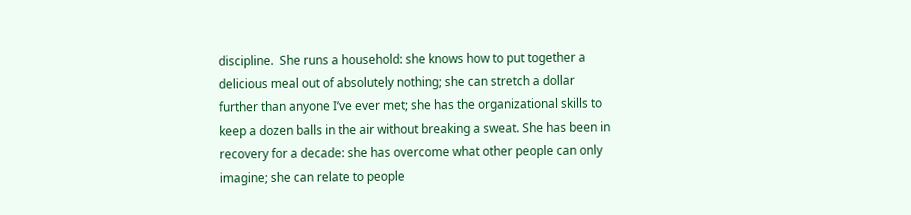discipline.  She runs a household: she knows how to put together a delicious meal out of absolutely nothing; she can stretch a dollar further than anyone I’ve ever met; she has the organizational skills to keep a dozen balls in the air without breaking a sweat. She has been in recovery for a decade: she has overcome what other people can only imagine; she can relate to people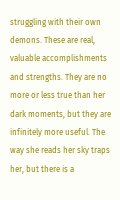struggling with their own demons. These are real, valuable accomplishments and strengths. They are no more or less true than her dark moments, but they are infinitely more useful. The way she reads her sky traps her, but there is a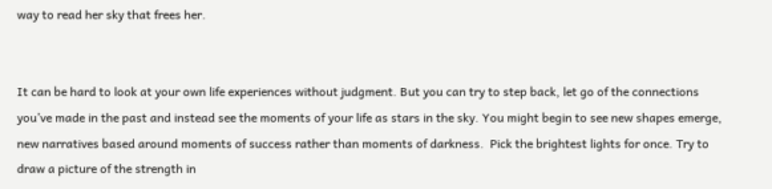way to read her sky that frees her.


It can be hard to look at your own life experiences without judgment. But you can try to step back, let go of the connections you’ve made in the past and instead see the moments of your life as stars in the sky. You might begin to see new shapes emerge, new narratives based around moments of success rather than moments of darkness.  Pick the brightest lights for once. Try to draw a picture of the strength in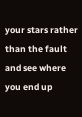your stars rather than the fault and see where you end up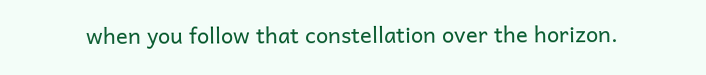when you follow that constellation over the horizon.